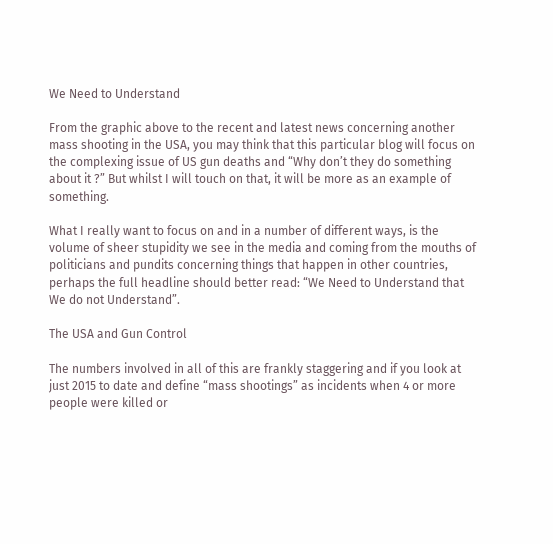We Need to Understand

From the graphic above to the recent and latest news concerning another mass shooting in the USA, you may think that this particular blog will focus on the complexing issue of US gun deaths and “Why don’t they do something about it ?” But whilst I will touch on that, it will be more as an example of something.

What I really want to focus on and in a number of different ways, is the volume of sheer stupidity we see in the media and coming from the mouths of politicians and pundits concerning things that happen in other countries, perhaps the full headline should better read: “We Need to Understand that We do not Understand”.

The USA and Gun Control

The numbers involved in all of this are frankly staggering and if you look at just 2015 to date and define “mass shootings” as incidents when 4 or more people were killed or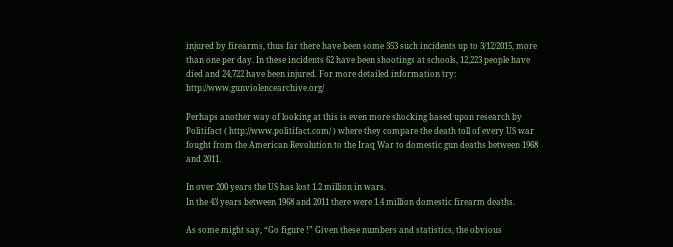injured by firearms, thus far there have been some 353 such incidents up to 3/12/2015, more than one per day. In these incidents 62 have been shootings at schools, 12,223 people have died and 24,722 have been injured. For more detailed information try: http://www.gunviolencearchive.org/

Perhaps another way of looking at this is even more shocking based upon research by Politifact ( http://www.politifact.com/ ) where they compare the death toll of every US war fought from the American Revolution to the Iraq War to domestic gun deaths between 1968 and 2011.

In over 200 years the US has lost 1.2 million in wars.
In the 43 years between 1968 and 2011 there were 1.4 million domestic firearm deaths.

As some might say, “Go figure !” Given these numbers and statistics, the obvious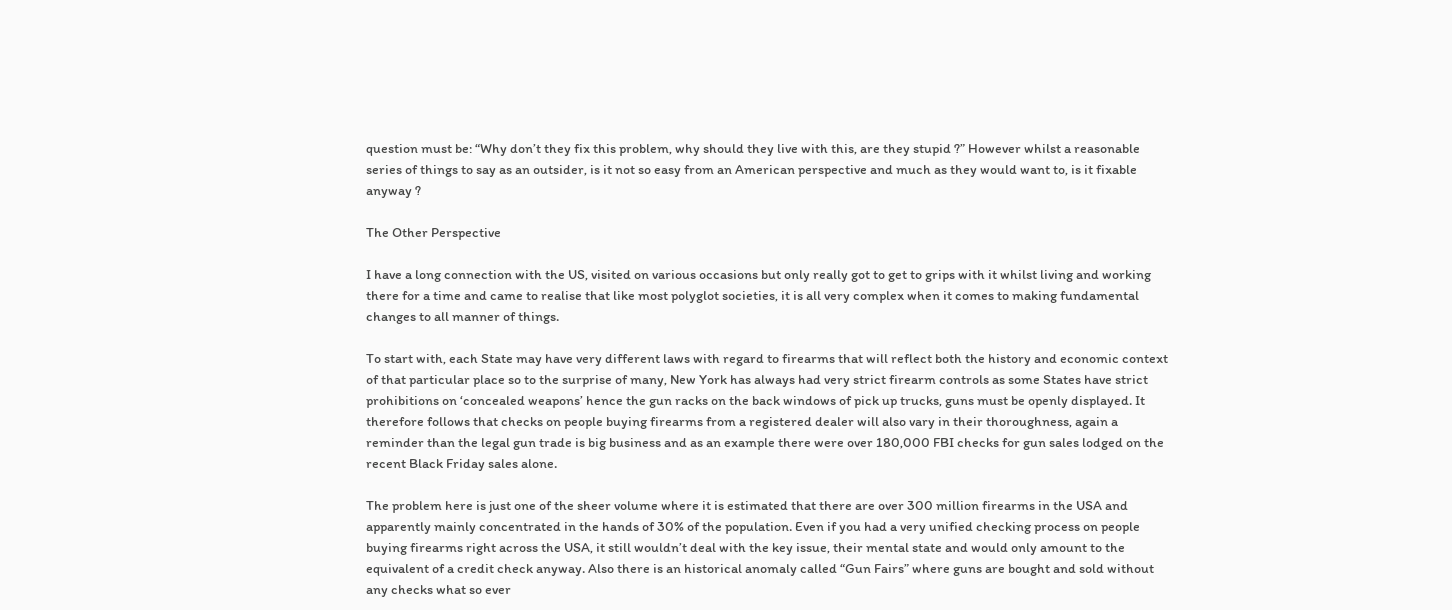question must be: “Why don’t they fix this problem, why should they live with this, are they stupid ?” However whilst a reasonable series of things to say as an outsider, is it not so easy from an American perspective and much as they would want to, is it fixable anyway ?

The Other Perspective

I have a long connection with the US, visited on various occasions but only really got to get to grips with it whilst living and working there for a time and came to realise that like most polyglot societies, it is all very complex when it comes to making fundamental changes to all manner of things.

To start with, each State may have very different laws with regard to firearms that will reflect both the history and economic context of that particular place so to the surprise of many, New York has always had very strict firearm controls as some States have strict prohibitions on ‘concealed weapons’ hence the gun racks on the back windows of pick up trucks, guns must be openly displayed. It therefore follows that checks on people buying firearms from a registered dealer will also vary in their thoroughness, again a reminder than the legal gun trade is big business and as an example there were over 180,000 FBI checks for gun sales lodged on the recent Black Friday sales alone.

The problem here is just one of the sheer volume where it is estimated that there are over 300 million firearms in the USA and apparently mainly concentrated in the hands of 30% of the population. Even if you had a very unified checking process on people buying firearms right across the USA, it still wouldn’t deal with the key issue, their mental state and would only amount to the equivalent of a credit check anyway. Also there is an historical anomaly called “Gun Fairs” where guns are bought and sold without any checks what so ever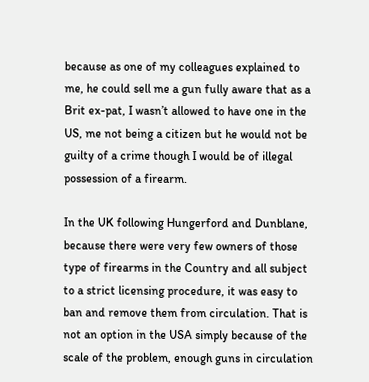because as one of my colleagues explained to me, he could sell me a gun fully aware that as a Brit ex-pat, I wasn’t allowed to have one in the US, me not being a citizen but he would not be guilty of a crime though I would be of illegal possession of a firearm.

In the UK following Hungerford and Dunblane, because there were very few owners of those type of firearms in the Country and all subject to a strict licensing procedure, it was easy to ban and remove them from circulation. That is not an option in the USA simply because of the scale of the problem, enough guns in circulation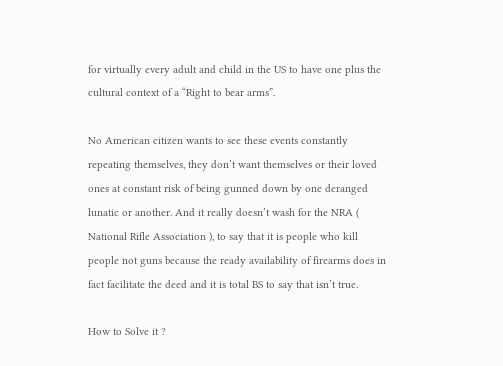for virtually every adult and child in the US to have one plus the cultural context of a “Right to bear arms”.

No American citizen wants to see these events constantly repeating themselves, they don’t want themselves or their loved ones at constant risk of being gunned down by one deranged lunatic or another. And it really doesn’t wash for the NRA ( National Rifle Association ), to say that it is people who kill people not guns because the ready availability of firearms does in fact facilitate the deed and it is total BS to say that isn’t true.

How to Solve it ?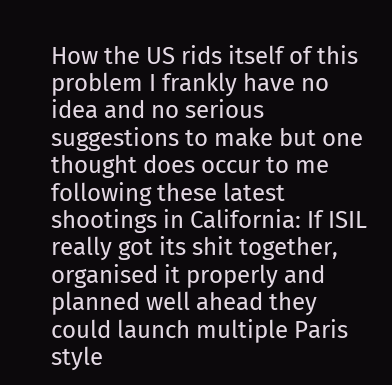How the US rids itself of this problem I frankly have no idea and no serious suggestions to make but one thought does occur to me following these latest shootings in California: If ISIL really got its shit together, organised it properly and planned well ahead they could launch multiple Paris style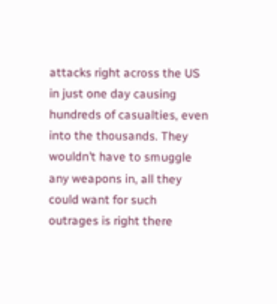attacks right across the US in just one day causing hundreds of casualties, even into the thousands. They wouldn’t have to smuggle any weapons in, all they could want for such outrages is right there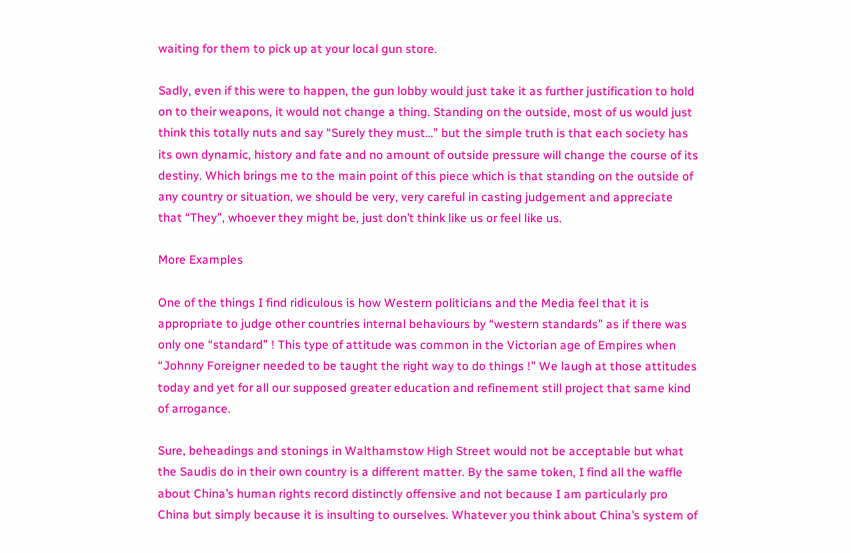waiting for them to pick up at your local gun store.

Sadly, even if this were to happen, the gun lobby would just take it as further justification to hold on to their weapons, it would not change a thing. Standing on the outside, most of us would just think this totally nuts and say “Surely they must…” but the simple truth is that each society has its own dynamic, history and fate and no amount of outside pressure will change the course of its destiny. Which brings me to the main point of this piece which is that standing on the outside of any country or situation, we should be very, very careful in casting judgement and appreciate that “They”, whoever they might be, just don’t think like us or feel like us.

More Examples

One of the things I find ridiculous is how Western politicians and the Media feel that it is appropriate to judge other countries internal behaviours by “western standards” as if there was only one “standard” ! This type of attitude was common in the Victorian age of Empires when “Johnny Foreigner needed to be taught the right way to do things !” We laugh at those attitudes today and yet for all our supposed greater education and refinement still project that same kind of arrogance.

Sure, beheadings and stonings in Walthamstow High Street would not be acceptable but what the Saudis do in their own country is a different matter. By the same token, I find all the waffle about China’s human rights record distinctly offensive and not because I am particularly pro China but simply because it is insulting to ourselves. Whatever you think about China’s system of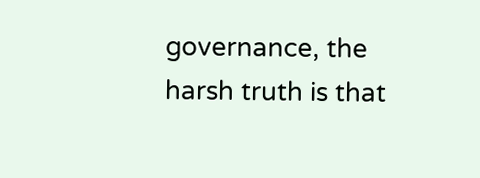governance, the harsh truth is that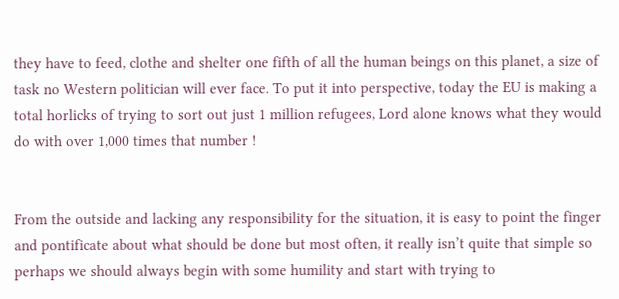they have to feed, clothe and shelter one fifth of all the human beings on this planet, a size of task no Western politician will ever face. To put it into perspective, today the EU is making a total horlicks of trying to sort out just 1 million refugees, Lord alone knows what they would do with over 1,000 times that number !


From the outside and lacking any responsibility for the situation, it is easy to point the finger and pontificate about what should be done but most often, it really isn’t quite that simple so perhaps we should always begin with some humility and start with trying to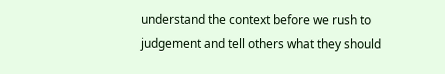understand the context before we rush to judgement and tell others what they should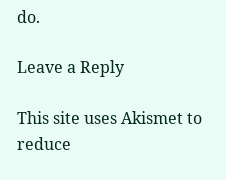do.

Leave a Reply

This site uses Akismet to reduce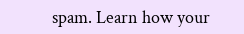spam. Learn how your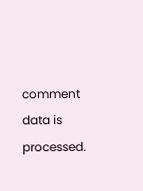comment data is processed.